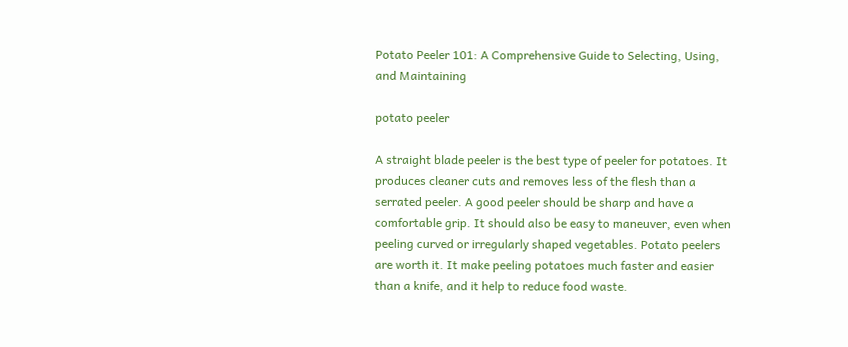Potato Peeler 101: A Comprehensive Guide to Selecting, Using, and Maintaining

potato peeler

A straight blade peeler is the best type of peeler for potatoes. It produces cleaner cuts and removes less of the flesh than a serrated peeler. A good peeler should be sharp and have a comfortable grip. It should also be easy to maneuver, even when peeling curved or irregularly shaped vegetables. Potato peelers are worth it. It make peeling potatoes much faster and easier than a knife, and it help to reduce food waste.